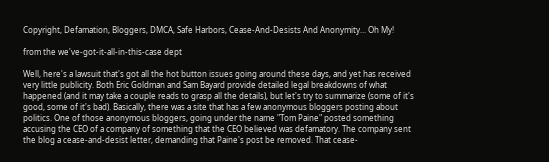Copyright, Defamation, Bloggers, DMCA, Safe Harbors, Cease-And-Desists And Anonymity... Oh My!

from the we've-got-it-all-in-this-case dept

Well, here's a lawsuit that's got all the hot button issues going around these days, and yet has received very little publicity. Both Eric Goldman and Sam Bayard provide detailed legal breakdowns of what happened (and it may take a couple reads to grasp all the details), but let's try to summarize (some of it's good, some of it's bad). Basically, there was a site that has a few anonymous bloggers posting about politics. One of those anonymous bloggers, going under the name "Tom Paine" posted something accusing the CEO of a company of something that the CEO believed was defamatory. The company sent the blog a cease-and-desist letter, demanding that Paine's post be removed. That cease-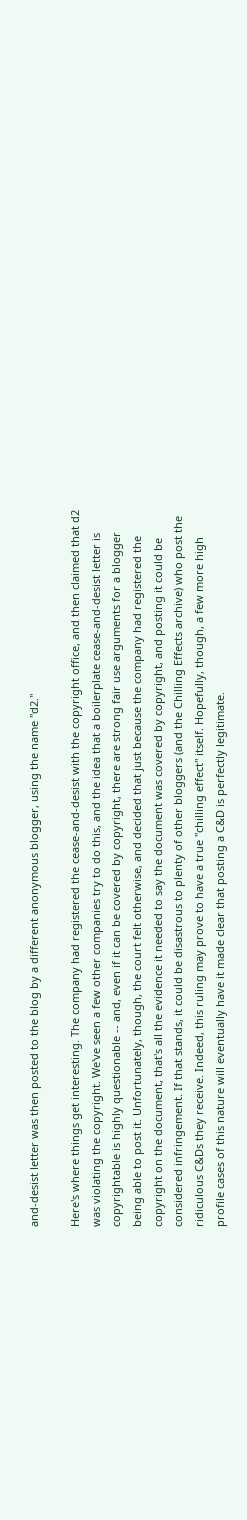and-desist letter was then posted to the blog by a different anonymous blogger, using the name "d2."

Here's where things get interesting. The company had registered the cease-and-desist with the copyright office, and then claimed that d2 was violating the copyright. We've seen a few other companies try to do this, and the idea that a boilerplate cease-and-desist letter is copyrightable is highly questionable -- and, even if it can be covered by copyright, there are strong fair use arguments for a blogger being able to post it. Unfortunately, though, the court felt otherwise, and decided that just because the company had registered the copyright on the document, that's all the evidence it needed to say the document was covered by copyright, and posting it could be considered infringement. If that stands, it could be disastrous to plenty of other bloggers (and the Chilling Effects archive) who post the ridiculous C&Ds they receive. Indeed, this ruling may prove to have a true "chilling effect" itself. Hopefully, though, a few more high profile cases of this nature will eventually have it made clear that posting a C&D is perfectly legitimate.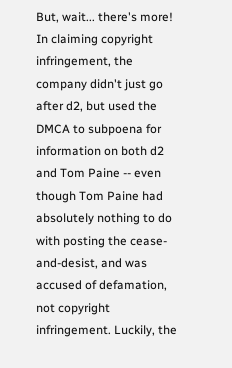But, wait... there's more! In claiming copyright infringement, the company didn't just go after d2, but used the DMCA to subpoena for information on both d2 and Tom Paine -- even though Tom Paine had absolutely nothing to do with posting the cease-and-desist, and was accused of defamation, not copyright infringement. Luckily, the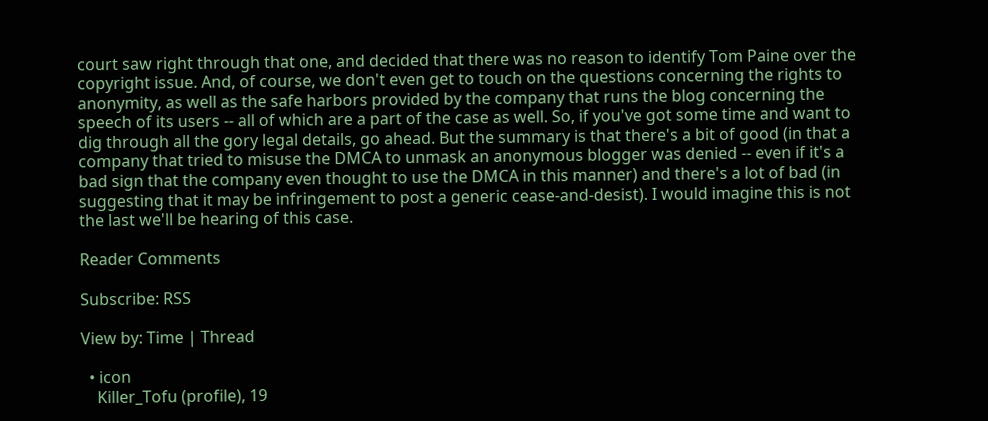court saw right through that one, and decided that there was no reason to identify Tom Paine over the copyright issue. And, of course, we don't even get to touch on the questions concerning the rights to anonymity, as well as the safe harbors provided by the company that runs the blog concerning the speech of its users -- all of which are a part of the case as well. So, if you've got some time and want to dig through all the gory legal details, go ahead. But the summary is that there's a bit of good (in that a company that tried to misuse the DMCA to unmask an anonymous blogger was denied -- even if it's a bad sign that the company even thought to use the DMCA in this manner) and there's a lot of bad (in suggesting that it may be infringement to post a generic cease-and-desist). I would imagine this is not the last we'll be hearing of this case.

Reader Comments

Subscribe: RSS

View by: Time | Thread

  • icon
    Killer_Tofu (profile), 19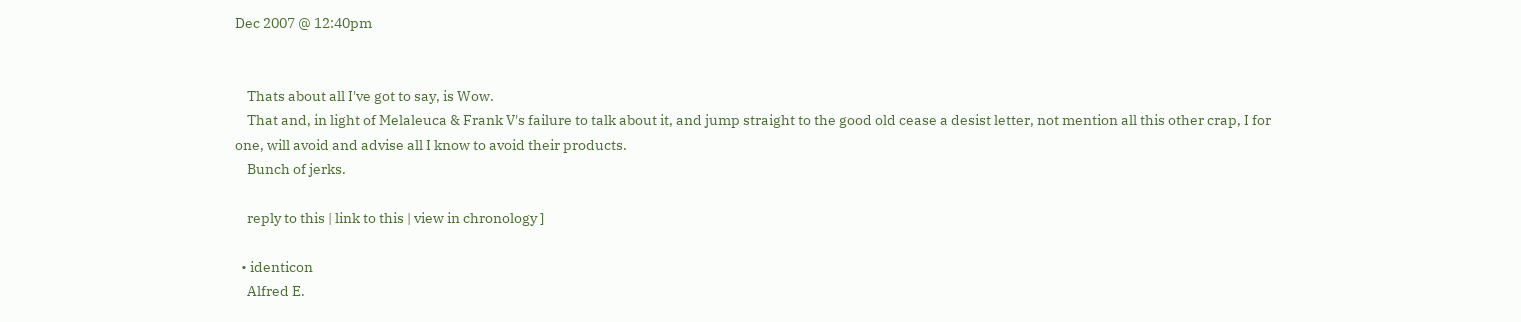Dec 2007 @ 12:40pm


    Thats about all I've got to say, is Wow.
    That and, in light of Melaleuca & Frank V's failure to talk about it, and jump straight to the good old cease a desist letter, not mention all this other crap, I for one, will avoid and advise all I know to avoid their products.
    Bunch of jerks.

    reply to this | link to this | view in chronology ]

  • identicon
    Alfred E.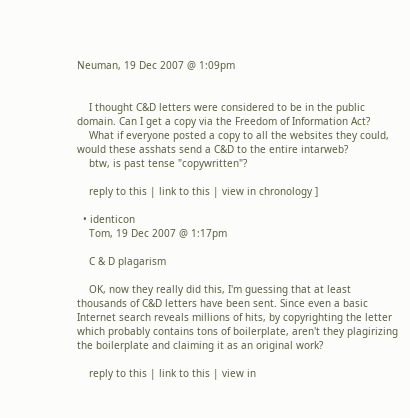Neuman, 19 Dec 2007 @ 1:09pm


    I thought C&D letters were considered to be in the public domain. Can I get a copy via the Freedom of Information Act?
    What if everyone posted a copy to all the websites they could, would these asshats send a C&D to the entire intarweb?
    btw, is past tense "copywritten"?

    reply to this | link to this | view in chronology ]

  • identicon
    Tom, 19 Dec 2007 @ 1:17pm

    C & D plagarism

    OK, now they really did this, I'm guessing that at least thousands of C&D letters have been sent. Since even a basic Internet search reveals millions of hits, by copyrighting the letter which probably contains tons of boilerplate, aren't they plagirizing the boilerplate and claiming it as an original work?

    reply to this | link to this | view in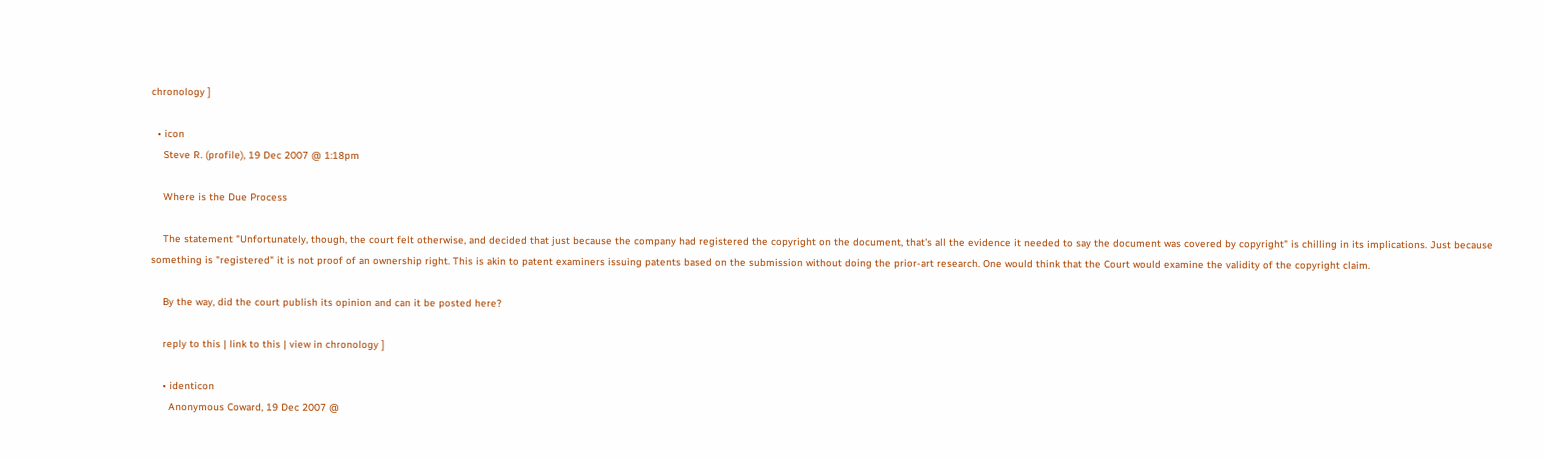chronology ]

  • icon
    Steve R. (profile), 19 Dec 2007 @ 1:18pm

    Where is the Due Process

    The statement "Unfortunately, though, the court felt otherwise, and decided that just because the company had registered the copyright on the document, that's all the evidence it needed to say the document was covered by copyright" is chilling in its implications. Just because something is "registered" it is not proof of an ownership right. This is akin to patent examiners issuing patents based on the submission without doing the prior-art research. One would think that the Court would examine the validity of the copyright claim.

    By the way, did the court publish its opinion and can it be posted here?

    reply to this | link to this | view in chronology ]

    • identicon
      Anonymous Coward, 19 Dec 2007 @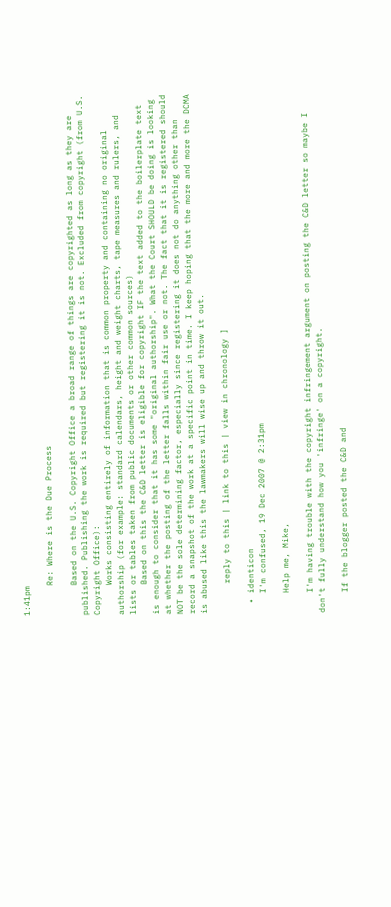1:41pm

      Re: Where is the Due Process

      Based on the U.S. Copyright Office a broad range of things are copyrighted as long as they are published. Publishing the work is required but registering it is not. Excluded from copyright (from U.S. Copyright Office):
      Works consisting entirely of information that is common property and containing no original authorship (for example: standard calendars, height and weight charts, tape measures and rulers, and lists or tables taken from public documents or other common sources)
      Based on this the C&D letter is eligible for copyright IF the text added to the boilerplate text is enough to consider that it has some "original authorship". What the Court SHOULD be doing is looking at whether the posting of the letter falls within fair use or not. The fact that it is registered should NOT be the sole determining factor, especially since registering it does not do anything other than record a snapshot of the work at a specific point in time. I keep hoping that the more and more the DCMA is abused like this the lawmakers will wise up and throw it out.

      reply to this | link to this | view in chronology ]

  • identicon
    I'm confused, 19 Dec 2007 @ 2:31pm

    Help me, Mike,

    I'm having trouble with the copyright infringement argument on posting the C&D letter so maybe I don't fully understand how you 'infringe' on a copyright.

    If the blogger posted the C&D and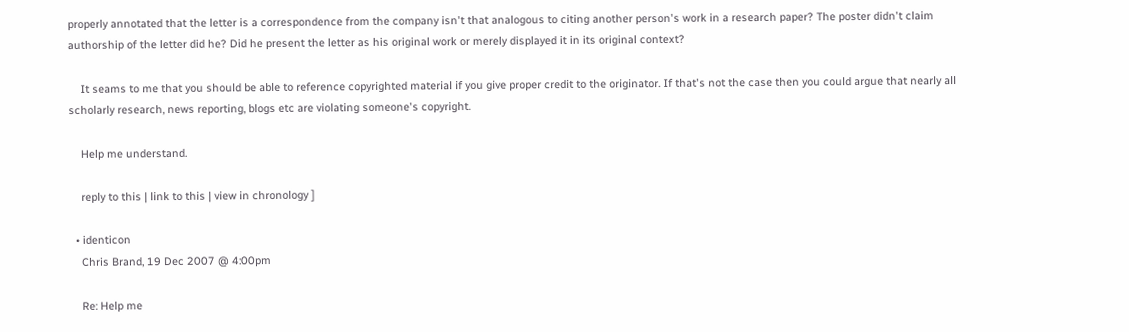properly annotated that the letter is a correspondence from the company isn't that analogous to citing another person's work in a research paper? The poster didn't claim authorship of the letter did he? Did he present the letter as his original work or merely displayed it in its original context?

    It seams to me that you should be able to reference copyrighted material if you give proper credit to the originator. If that's not the case then you could argue that nearly all scholarly research, news reporting, blogs etc are violating someone's copyright.

    Help me understand.

    reply to this | link to this | view in chronology ]

  • identicon
    Chris Brand, 19 Dec 2007 @ 4:00pm

    Re: Help me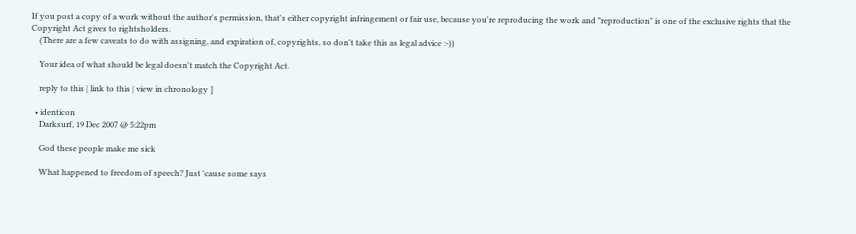If you post a copy of a work without the author's permission, that's either copyright infringement or fair use, because you're reproducing the work and "reproduction" is one of the exclusive rights that the Copyright Act gives to rightsholders.
    (There are a few caveats to do with assigning, and expiration of, copyrights, so don't take this as legal advice :-))

    Your idea of what should be legal doesn't match the Copyright Act.

    reply to this | link to this | view in chronology ]

  • identicon
    Darksurf, 19 Dec 2007 @ 5:22pm

    God these people make me sick

    What happened to freedom of speech? Just 'cause some says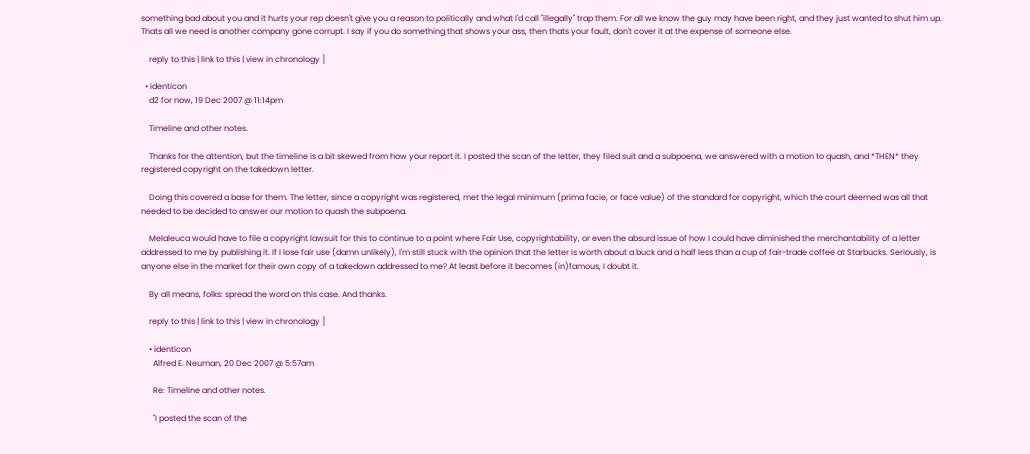something bad about you and it hurts your rep doesn't give you a reason to politically and what I'd call "illegally" trap them. For all we know the guy may have been right, and they just wanted to shut him up. Thats all we need is another company gone corrupt. I say if you do something that shows your ass, then thats your fault, don't cover it at the expense of someone else.

    reply to this | link to this | view in chronology ]

  • identicon
    d2 for now, 19 Dec 2007 @ 11:14pm

    Timeline and other notes.

    Thanks for the attention, but the timeline is a bit skewed from how your report it. I posted the scan of the letter, they filed suit and a subpoena, we answered with a motion to quash, and *THEN* they registered copyright on the takedown letter.

    Doing this covered a base for them. The letter, since a copyright was registered, met the legal minimum (prima facie, or face value) of the standard for copyright, which the court deemed was all that needed to be decided to answer our motion to quash the subpoena.

    Melaleuca would have to file a copyright lawsuit for this to continue to a point where Fair Use, copyrightability, or even the absurd issue of how I could have diminished the merchantability of a letter addressed to me by publishing it. If I lose fair use (damn unlikely), I'm still stuck with the opinion that the letter is worth about a buck and a half less than a cup of fair-trade coffee at Starbucks. Seriously, is anyone else in the market for their own copy of a takedown addressed to me? At least before it becomes (in)famous, I doubt it.

    By all means, folks: spread the word on this case. And thanks.

    reply to this | link to this | view in chronology ]

    • identicon
      Alfred E. Neuman, 20 Dec 2007 @ 5:57am

      Re: Timeline and other notes.

      "I posted the scan of the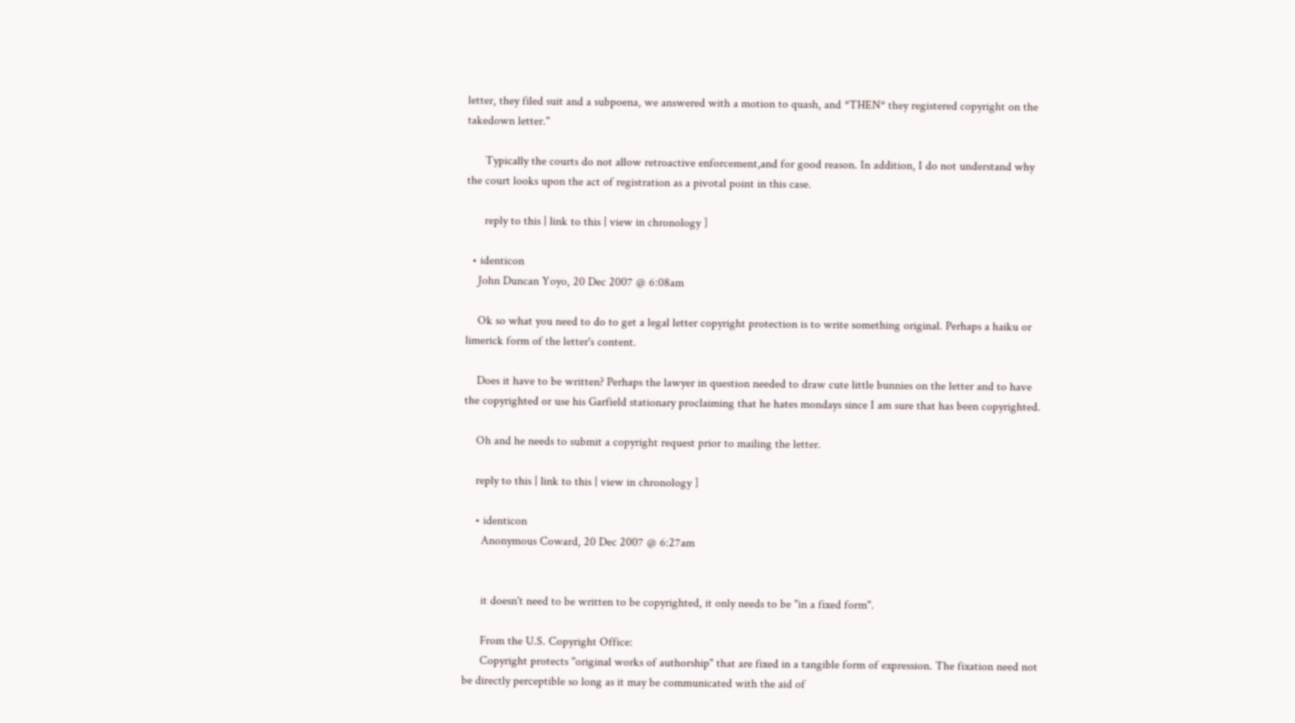letter, they filed suit and a subpoena, we answered with a motion to quash, and *THEN* they registered copyright on the takedown letter."

      Typically the courts do not allow retroactive enforcement,and for good reason. In addition, I do not understand why the court looks upon the act of registration as a pivotal point in this case.

      reply to this | link to this | view in chronology ]

  • identicon
    John Duncan Yoyo, 20 Dec 2007 @ 6:08am

    Ok so what you need to do to get a legal letter copyright protection is to write something original. Perhaps a haiku or limerick form of the letter's content.

    Does it have to be written? Perhaps the lawyer in question needed to draw cute little bunnies on the letter and to have the copyrighted or use his Garfield stationary proclaiming that he hates mondays since I am sure that has been copyrighted.

    Oh and he needs to submit a copyright request prior to mailing the letter.

    reply to this | link to this | view in chronology ]

    • identicon
      Anonymous Coward, 20 Dec 2007 @ 6:27am


      it doesn't need to be written to be copyrighted, it only needs to be "in a fixed form".

      From the U.S. Copyright Office:
      Copyright protects "original works of authorship" that are fixed in a tangible form of expression. The fixation need not be directly perceptible so long as it may be communicated with the aid of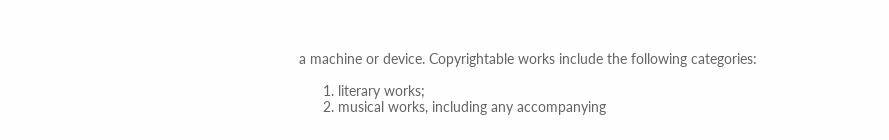a machine or device. Copyrightable works include the following categories:

      1. literary works;
      2. musical works, including any accompanying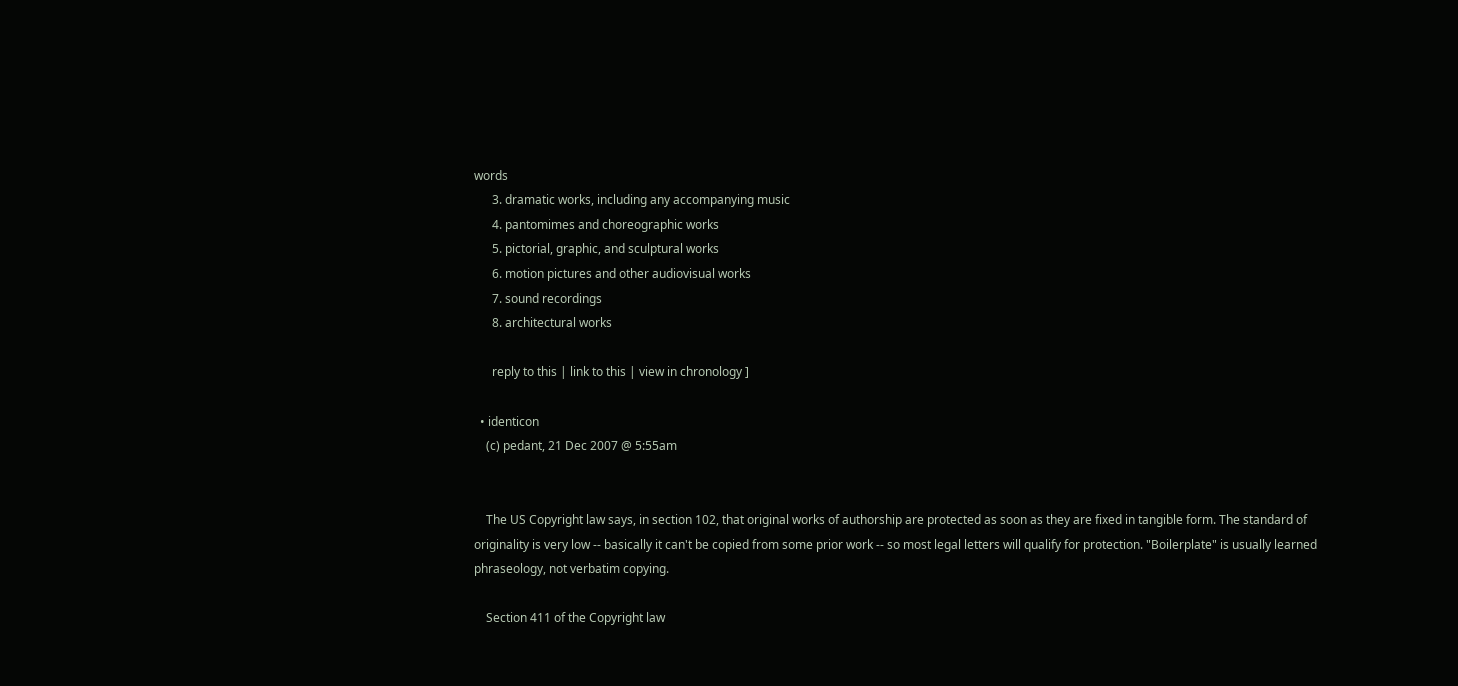words
      3. dramatic works, including any accompanying music
      4. pantomimes and choreographic works
      5. pictorial, graphic, and sculptural works
      6. motion pictures and other audiovisual works
      7. sound recordings
      8. architectural works

      reply to this | link to this | view in chronology ]

  • identicon
    (c) pedant, 21 Dec 2007 @ 5:55am


    The US Copyright law says, in section 102, that original works of authorship are protected as soon as they are fixed in tangible form. The standard of originality is very low -- basically it can't be copied from some prior work -- so most legal letters will qualify for protection. "Boilerplate" is usually learned phraseology, not verbatim copying.

    Section 411 of the Copyright law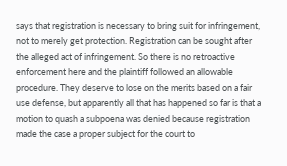says that registration is necessary to bring suit for infringement, not to merely get protection. Registration can be sought after the alleged act of infringement. So there is no retroactive enforcement here and the plaintiff followed an allowable procedure. They deserve to lose on the merits based on a fair use defense, but apparently all that has happened so far is that a motion to quash a subpoena was denied because registration made the case a proper subject for the court to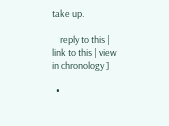take up.

    reply to this | link to this | view in chronology ]

  •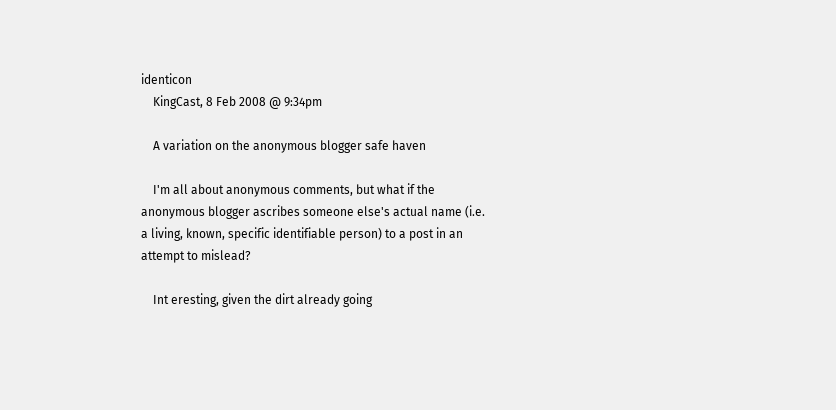identicon
    KingCast, 8 Feb 2008 @ 9:34pm

    A variation on the anonymous blogger safe haven

    I'm all about anonymous comments, but what if the anonymous blogger ascribes someone else's actual name (i.e. a living, known, specific identifiable person) to a post in an attempt to mislead?

    Int eresting, given the dirt already going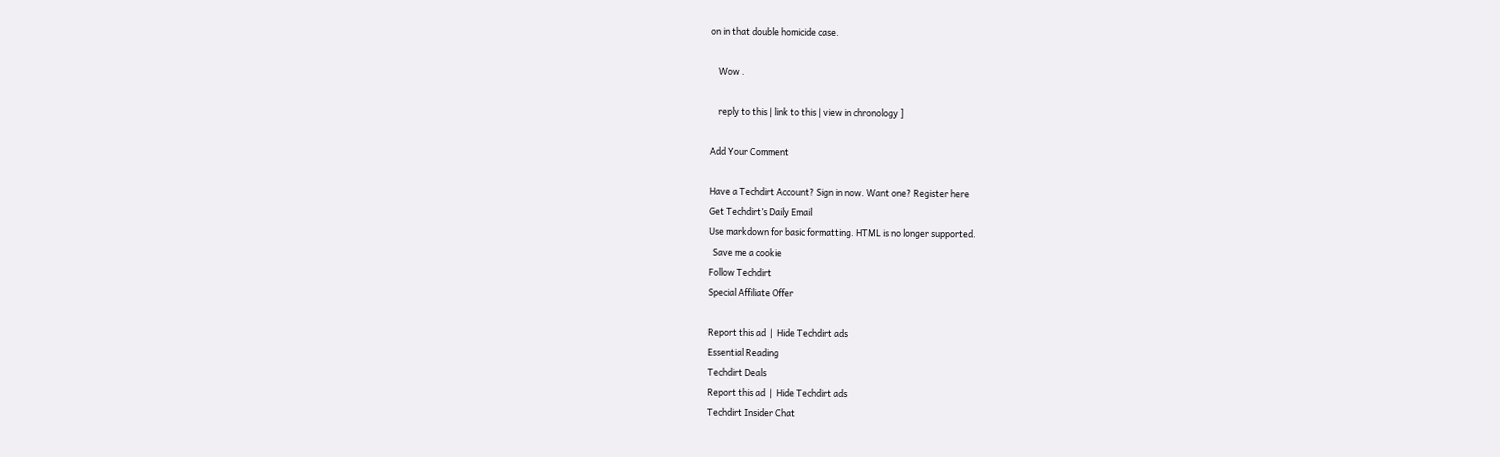on in that double homicide case.

    Wow .

    reply to this | link to this | view in chronology ]

Add Your Comment

Have a Techdirt Account? Sign in now. Want one? Register here
Get Techdirt’s Daily Email
Use markdown for basic formatting. HTML is no longer supported.
  Save me a cookie
Follow Techdirt
Special Affiliate Offer

Report this ad  |  Hide Techdirt ads
Essential Reading
Techdirt Deals
Report this ad  |  Hide Techdirt ads
Techdirt Insider Chat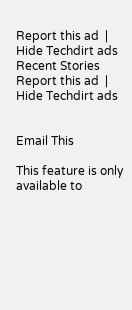Report this ad  |  Hide Techdirt ads
Recent Stories
Report this ad  |  Hide Techdirt ads


Email This

This feature is only available to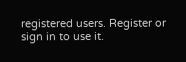registered users. Register or sign in to use it.